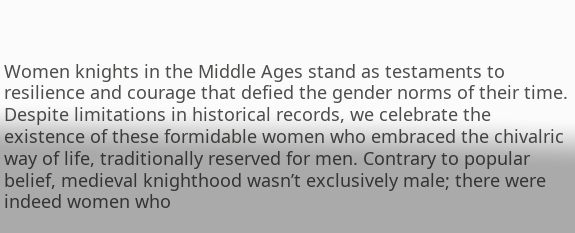Women knights in the Middle Ages stand as testaments to resilience and courage that defied the gender norms of their time. Despite limitations in historical records, we celebrate the existence of these formidable women who embraced the chivalric way of life, traditionally reserved for men. Contrary to popular belief, medieval knighthood wasn’t exclusively male; there were indeed women who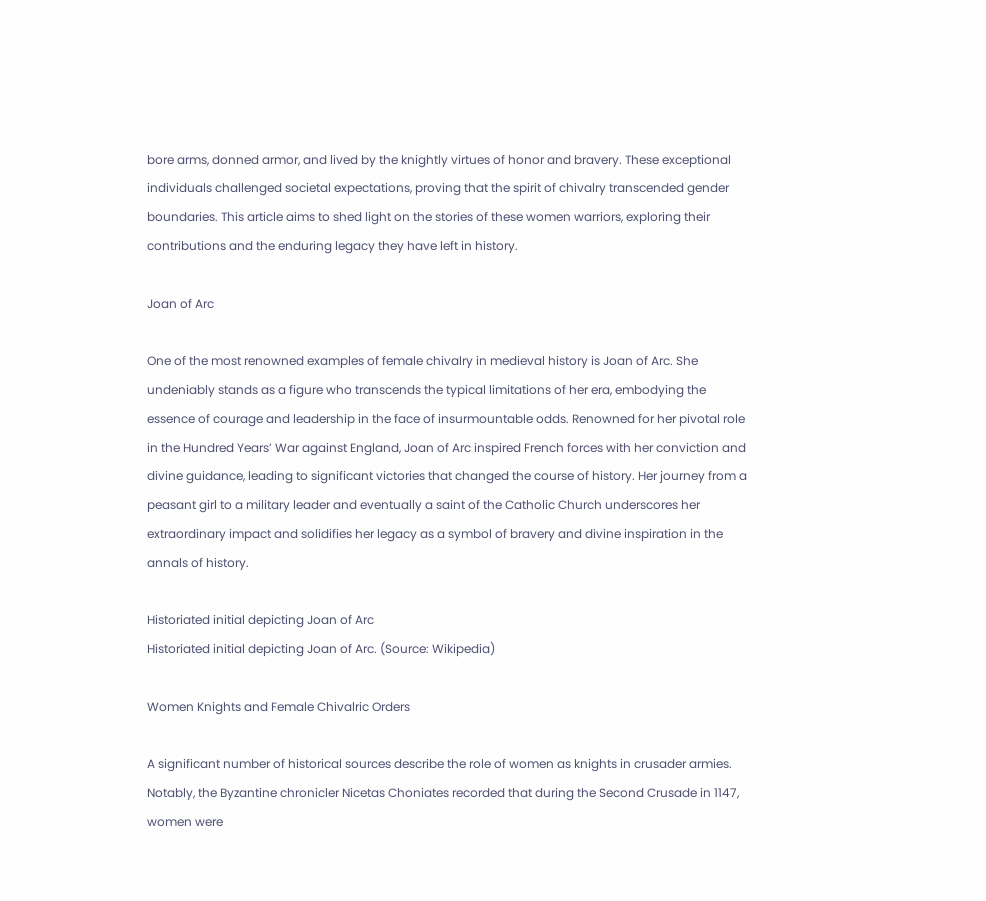bore arms, donned armor, and lived by the knightly virtues of honor and bravery. These exceptional individuals challenged societal expectations, proving that the spirit of chivalry transcended gender boundaries. This article aims to shed light on the stories of these women warriors, exploring their contributions and the enduring legacy they have left in history.

Joan of Arc

One of the most renowned examples of female chivalry in medieval history is Joan of Arc. She undeniably stands as a figure who transcends the typical limitations of her era, embodying the essence of courage and leadership in the face of insurmountable odds. Renowned for her pivotal role in the Hundred Years’ War against England, Joan of Arc inspired French forces with her conviction and divine guidance, leading to significant victories that changed the course of history. Her journey from a peasant girl to a military leader and eventually a saint of the Catholic Church underscores her extraordinary impact and solidifies her legacy as a symbol of bravery and divine inspiration in the annals of history.

Historiated initial depicting Joan of Arc
Historiated initial depicting Joan of Arc. (Source: Wikipedia)

Women Knights and Female Chivalric Orders

A significant number of historical sources describe the role of women as knights in crusader armies. Notably, the Byzantine chronicler Nicetas Choniates recorded that during the Second Crusade in 1147, women were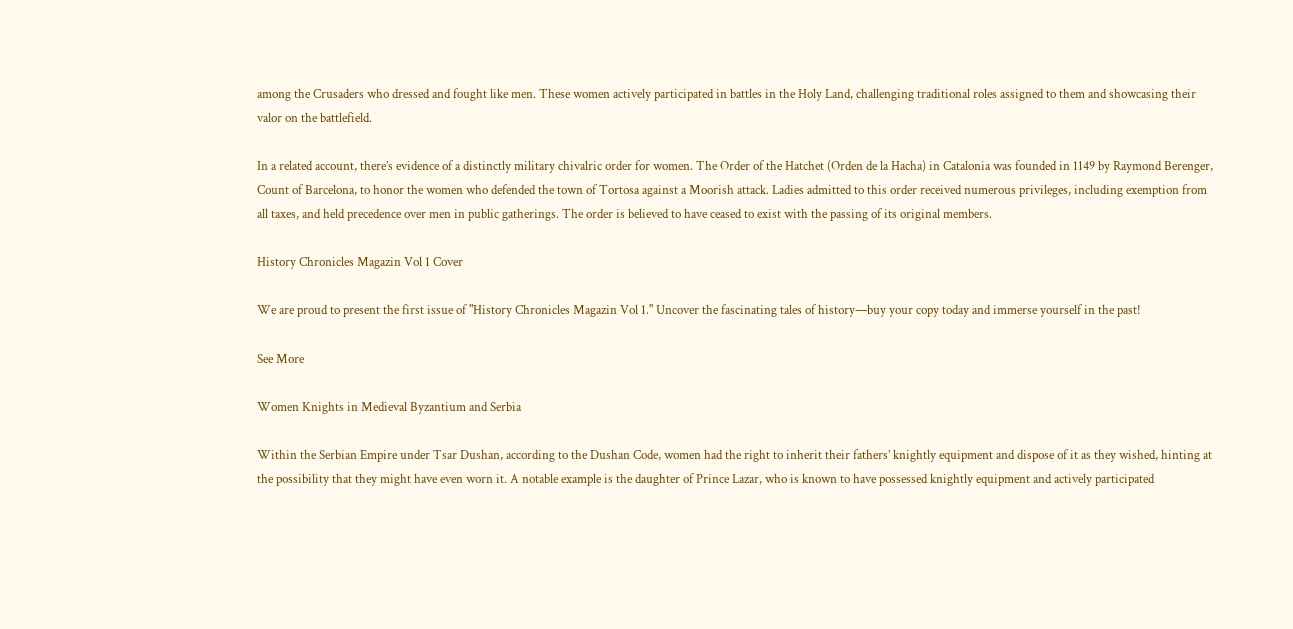among the Crusaders who dressed and fought like men. These women actively participated in battles in the Holy Land, challenging traditional roles assigned to them and showcasing their valor on the battlefield.

In a related account, there’s evidence of a distinctly military chivalric order for women. The Order of the Hatchet (Orden de la Hacha) in Catalonia was founded in 1149 by Raymond Berenger, Count of Barcelona, to honor the women who defended the town of Tortosa against a Moorish attack. Ladies admitted to this order received numerous privileges, including exemption from all taxes, and held precedence over men in public gatherings. The order is believed to have ceased to exist with the passing of its original members.

History Chronicles Magazin Vol 1 Cover

We are proud to present the first issue of "History Chronicles Magazin Vol 1." Uncover the fascinating tales of history—buy your copy today and immerse yourself in the past!

See More

Women Knights in Medieval Byzantium and Serbia

Within the Serbian Empire under Tsar Dushan, according to the Dushan Code, women had the right to inherit their fathers’ knightly equipment and dispose of it as they wished, hinting at the possibility that they might have even worn it. A notable example is the daughter of Prince Lazar, who is known to have possessed knightly equipment and actively participated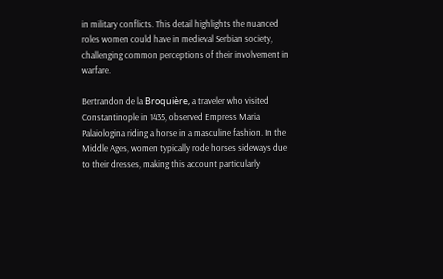in military conflicts. This detail highlights the nuanced roles women could have in medieval Serbian society, challenging common perceptions of their involvement in warfare.

Bertrandon de la Broquière, a traveler who visited Constantinople in 1435, observed Empress Maria Palaiologina riding a horse in a masculine fashion. In the Middle Ages, women typically rode horses sideways due to their dresses, making this account particularly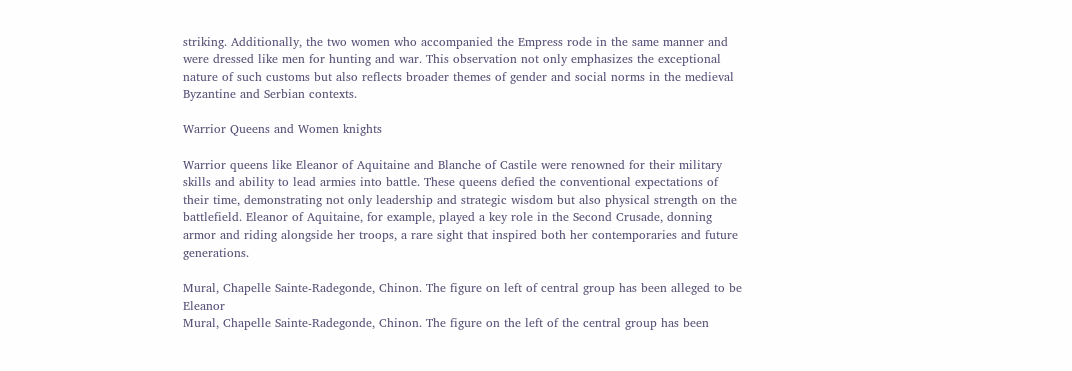striking. Additionally, the two women who accompanied the Empress rode in the same manner and were dressed like men for hunting and war. This observation not only emphasizes the exceptional nature of such customs but also reflects broader themes of gender and social norms in the medieval Byzantine and Serbian contexts.

Warrior Queens and Women knights

Warrior queens like Eleanor of Aquitaine and Blanche of Castile were renowned for their military skills and ability to lead armies into battle. These queens defied the conventional expectations of their time, demonstrating not only leadership and strategic wisdom but also physical strength on the battlefield. Eleanor of Aquitaine, for example, played a key role in the Second Crusade, donning armor and riding alongside her troops, a rare sight that inspired both her contemporaries and future generations.

Mural, Chapelle Sainte-Radegonde, Chinon. The figure on left of central group has been alleged to be Eleanor
Mural, Chapelle Sainte-Radegonde, Chinon. The figure on the left of the central group has been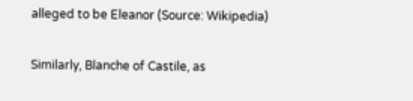alleged to be Eleanor (Source: Wikipedia)

Similarly, Blanche of Castile, as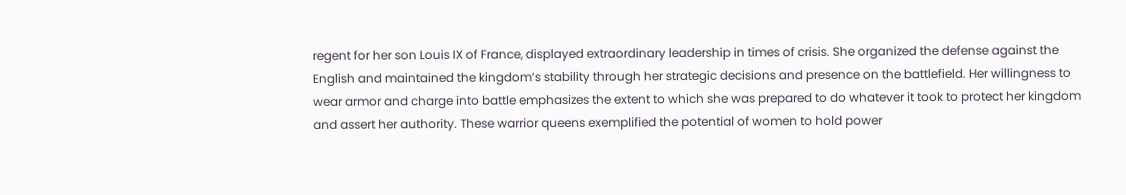regent for her son Louis IX of France, displayed extraordinary leadership in times of crisis. She organized the defense against the English and maintained the kingdom’s stability through her strategic decisions and presence on the battlefield. Her willingness to wear armor and charge into battle emphasizes the extent to which she was prepared to do whatever it took to protect her kingdom and assert her authority. These warrior queens exemplified the potential of women to hold power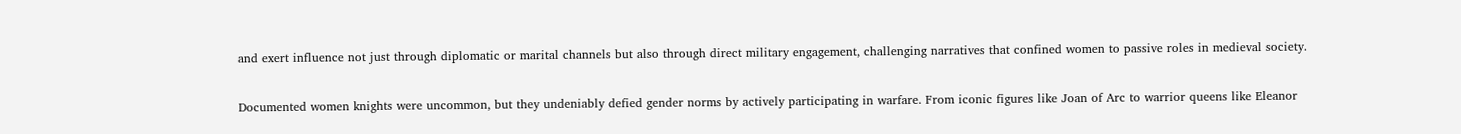and exert influence not just through diplomatic or marital channels but also through direct military engagement, challenging narratives that confined women to passive roles in medieval society.


Documented women knights were uncommon, but they undeniably defied gender norms by actively participating in warfare. From iconic figures like Joan of Arc to warrior queens like Eleanor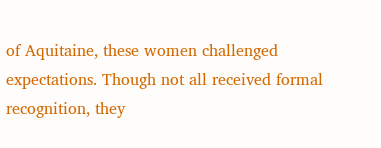of Aquitaine, these women challenged expectations. Though not all received formal recognition, they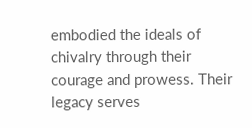embodied the ideals of chivalry through their courage and prowess. Their legacy serves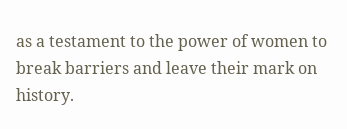as a testament to the power of women to break barriers and leave their mark on history.